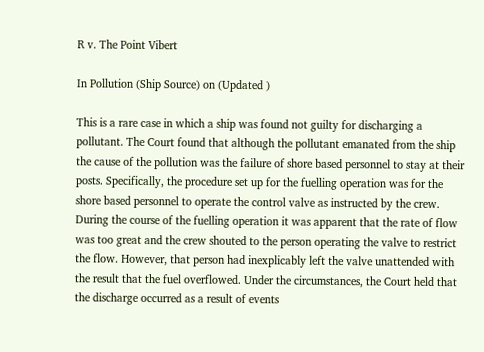R v. The Point Vibert

In Pollution (Ship Source) on (Updated )

This is a rare case in which a ship was found not guilty for discharging a pollutant. The Court found that although the pollutant emanated from the ship the cause of the pollution was the failure of shore based personnel to stay at their posts. Specifically, the procedure set up for the fuelling operation was for the shore based personnel to operate the control valve as instructed by the crew. During the course of the fuelling operation it was apparent that the rate of flow was too great and the crew shouted to the person operating the valve to restrict the flow. However, that person had inexplicably left the valve unattended with the result that the fuel overflowed. Under the circumstances, the Court held that the discharge occurred as a result of events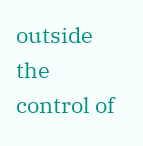outside the control of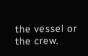the vessel or the crew.